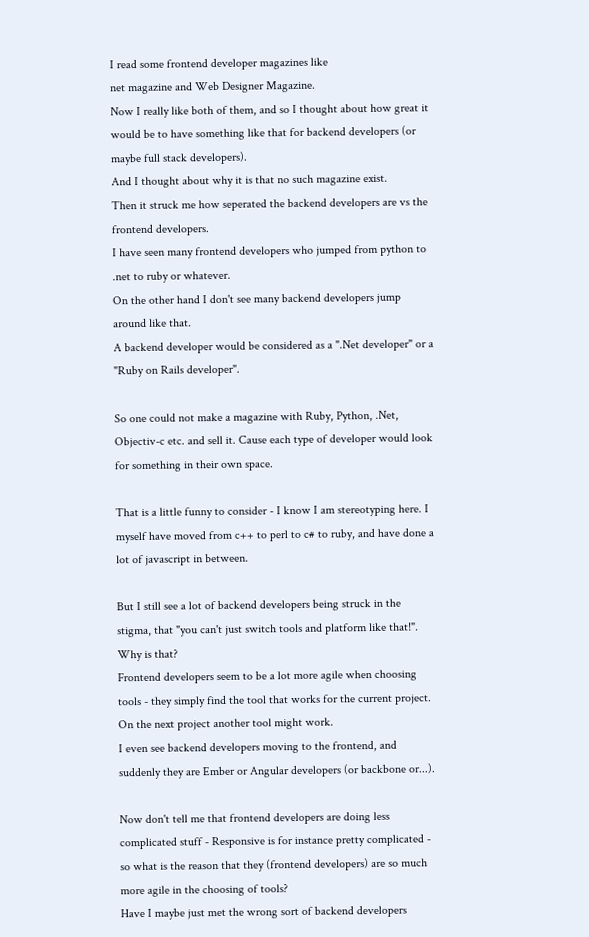I read some frontend developer magazines like
net magazine and Web Designer Magazine.
Now I really like both of them, and so I thought about how great it would be to have something like that for backend developers (or maybe full stack developers).
And I thought about why it is that no such magazine exist.
Then it struck me how seperated the backend developers are vs the frontend developers.
I have seen many frontend developers who jumped from python to .net to ruby or whatever.
On the other hand I don't see many backend developers jump around like that.
A backend developer would be considered as a ".Net developer" or a "Ruby on Rails developer".

So one could not make a magazine with Ruby, Python, .Net, Objectiv-c etc. and sell it. Cause each type of developer would look for something in their own space.

That is a little funny to consider - I know I am stereotyping here. I myself have moved from c++ to perl to c# to ruby, and have done a lot of javascript in between.

But I still see a lot of backend developers being struck in the stigma, that "you can't just switch tools and platform like that!".
Why is that?
Frontend developers seem to be a lot more agile when choosing tools - they simply find the tool that works for the current project. On the next project another tool might work.
I even see backend developers moving to the frontend, and suddenly they are Ember or Angular developers (or backbone or...).

Now don't tell me that frontend developers are doing less complicated stuff - Responsive is for instance pretty complicated - so what is the reason that they (frontend developers) are so much more agile in the choosing of tools?
Have I maybe just met the wrong sort of backend developers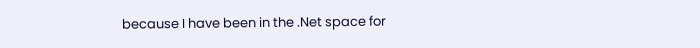because I have been in the .Net space for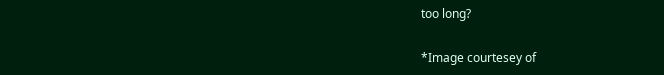too long?

*Image courtesey of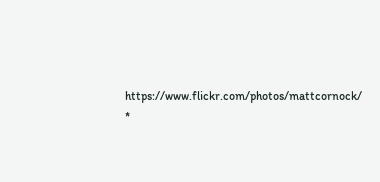https://www.flickr.com/photos/mattcornock/ *